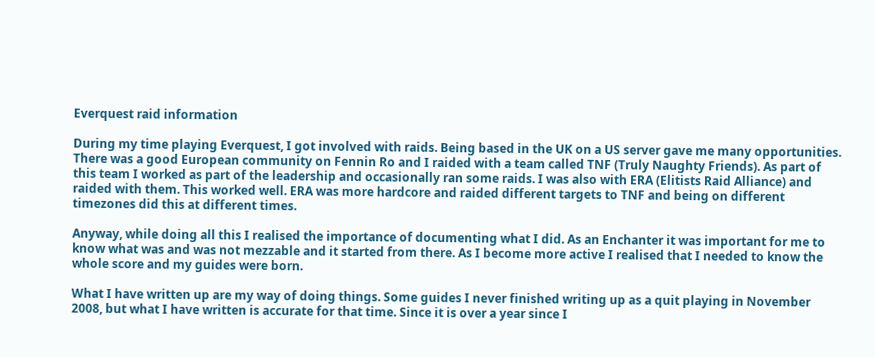Everquest raid information

During my time playing Everquest, I got involved with raids. Being based in the UK on a US server gave me many opportunities. There was a good European community on Fennin Ro and I raided with a team called TNF (Truly Naughty Friends). As part of this team I worked as part of the leadership and occasionally ran some raids. I was also with ERA (Elitists Raid Alliance) and raided with them. This worked well. ERA was more hardcore and raided different targets to TNF and being on different timezones did this at different times.

Anyway, while doing all this I realised the importance of documenting what I did. As an Enchanter it was important for me to know what was and was not mezzable and it started from there. As I become more active I realised that I needed to know the whole score and my guides were born.

What I have written up are my way of doing things. Some guides I never finished writing up as a quit playing in November 2008, but what I have written is accurate for that time. Since it is over a year since I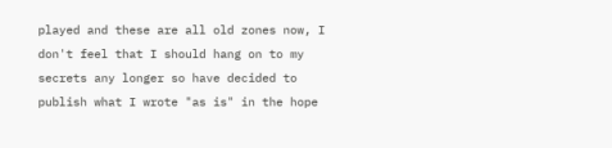played and these are all old zones now, I don't feel that I should hang on to my secrets any longer so have decided to publish what I wrote "as is" in the hope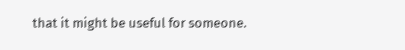that it might be useful for someone.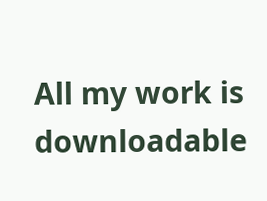All my work is downloadable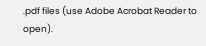.pdf files (use Adobe Acrobat Reader to open).